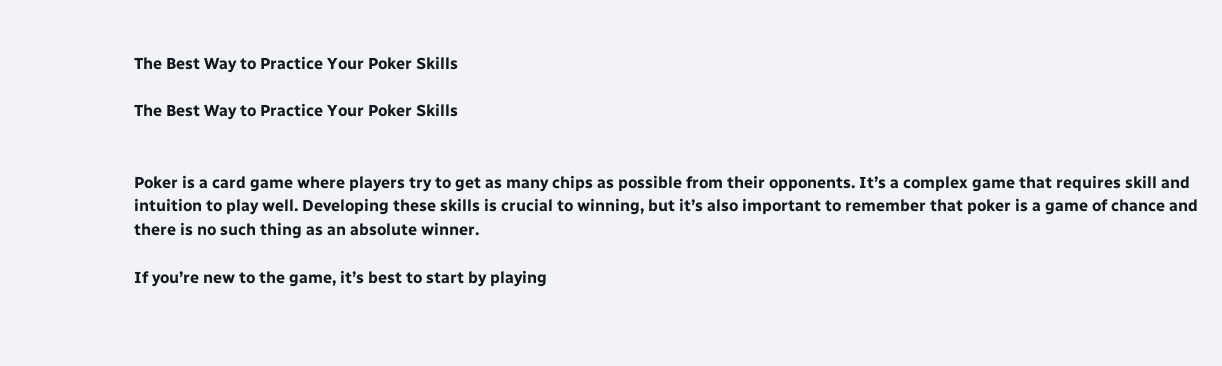The Best Way to Practice Your Poker Skills

The Best Way to Practice Your Poker Skills


Poker is a card game where players try to get as many chips as possible from their opponents. It’s a complex game that requires skill and intuition to play well. Developing these skills is crucial to winning, but it’s also important to remember that poker is a game of chance and there is no such thing as an absolute winner.

If you’re new to the game, it’s best to start by playing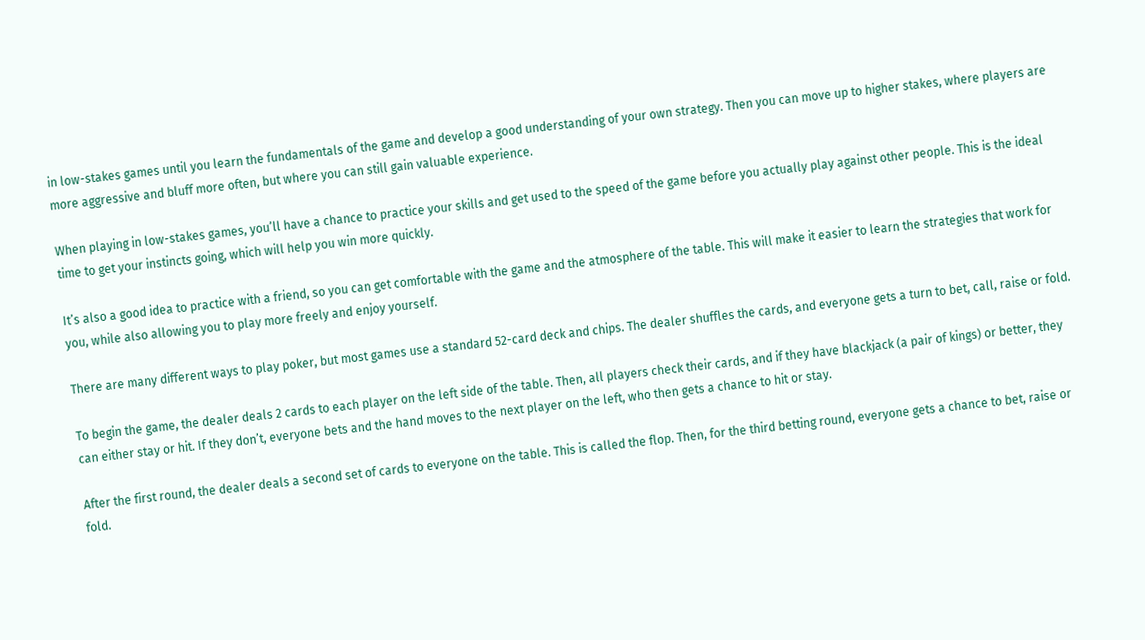in low-stakes games until you learn the fundamentals of the game and develop a good understanding of your own strategy. Then you can move up to higher stakes, where players are more aggressive and bluff more often, but where you can still gain valuable experience.

When playing in low-stakes games, you’ll have a chance to practice your skills and get used to the speed of the game before you actually play against other people. This is the ideal time to get your instincts going, which will help you win more quickly.

It’s also a good idea to practice with a friend, so you can get comfortable with the game and the atmosphere of the table. This will make it easier to learn the strategies that work for you, while also allowing you to play more freely and enjoy yourself.

There are many different ways to play poker, but most games use a standard 52-card deck and chips. The dealer shuffles the cards, and everyone gets a turn to bet, call, raise or fold.

To begin the game, the dealer deals 2 cards to each player on the left side of the table. Then, all players check their cards, and if they have blackjack (a pair of kings) or better, they can either stay or hit. If they don’t, everyone bets and the hand moves to the next player on the left, who then gets a chance to hit or stay.

After the first round, the dealer deals a second set of cards to everyone on the table. This is called the flop. Then, for the third betting round, everyone gets a chance to bet, raise or fold.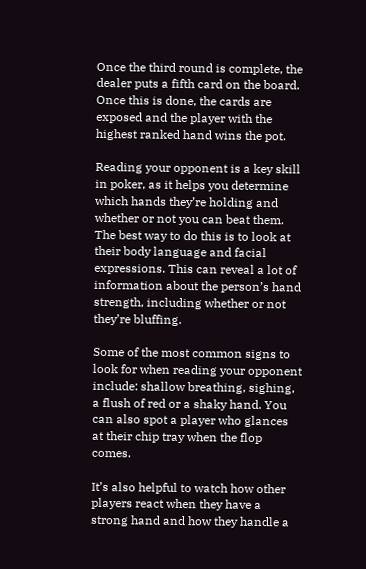Once the third round is complete, the dealer puts a fifth card on the board. Once this is done, the cards are exposed and the player with the highest ranked hand wins the pot.

Reading your opponent is a key skill in poker, as it helps you determine which hands they’re holding and whether or not you can beat them. The best way to do this is to look at their body language and facial expressions. This can reveal a lot of information about the person’s hand strength, including whether or not they’re bluffing.

Some of the most common signs to look for when reading your opponent include: shallow breathing, sighing, a flush of red or a shaky hand. You can also spot a player who glances at their chip tray when the flop comes.

It’s also helpful to watch how other players react when they have a strong hand and how they handle a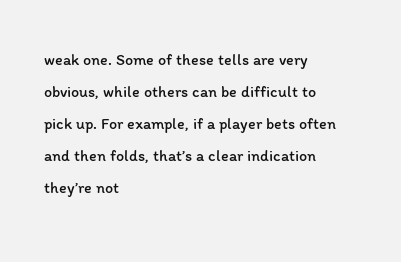weak one. Some of these tells are very obvious, while others can be difficult to pick up. For example, if a player bets often and then folds, that’s a clear indication they’re not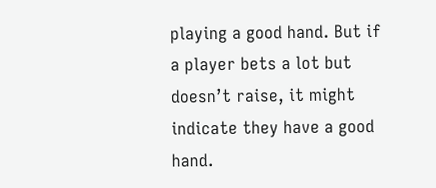playing a good hand. But if a player bets a lot but doesn’t raise, it might indicate they have a good hand.